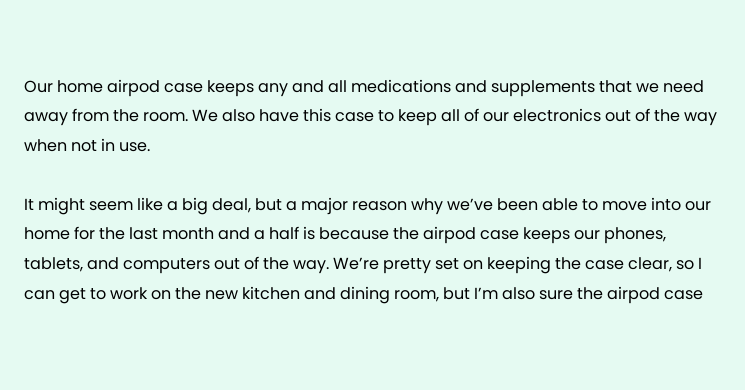Our home airpod case keeps any and all medications and supplements that we need away from the room. We also have this case to keep all of our electronics out of the way when not in use.

It might seem like a big deal, but a major reason why we’ve been able to move into our home for the last month and a half is because the airpod case keeps our phones, tablets, and computers out of the way. We’re pretty set on keeping the case clear, so I can get to work on the new kitchen and dining room, but I’m also sure the airpod case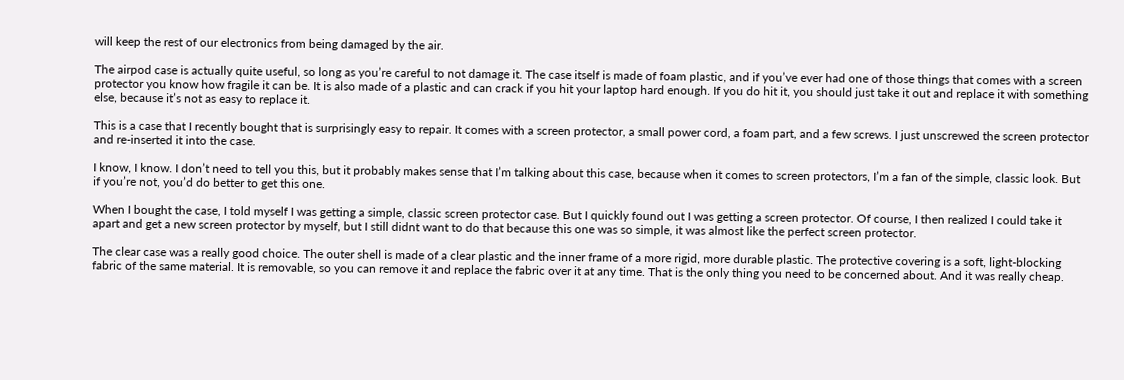will keep the rest of our electronics from being damaged by the air.

The airpod case is actually quite useful, so long as you’re careful to not damage it. The case itself is made of foam plastic, and if you’ve ever had one of those things that comes with a screen protector you know how fragile it can be. It is also made of a plastic and can crack if you hit your laptop hard enough. If you do hit it, you should just take it out and replace it with something else, because it’s not as easy to replace it.

This is a case that I recently bought that is surprisingly easy to repair. It comes with a screen protector, a small power cord, a foam part, and a few screws. I just unscrewed the screen protector and re-inserted it into the case.

I know, I know. I don’t need to tell you this, but it probably makes sense that I’m talking about this case, because when it comes to screen protectors, I’m a fan of the simple, classic look. But if you’re not, you’d do better to get this one.

When I bought the case, I told myself I was getting a simple, classic screen protector case. But I quickly found out I was getting a screen protector. Of course, I then realized I could take it apart and get a new screen protector by myself, but I still didnt want to do that because this one was so simple, it was almost like the perfect screen protector.

The clear case was a really good choice. The outer shell is made of a clear plastic and the inner frame of a more rigid, more durable plastic. The protective covering is a soft, light-blocking fabric of the same material. It is removable, so you can remove it and replace the fabric over it at any time. That is the only thing you need to be concerned about. And it was really cheap.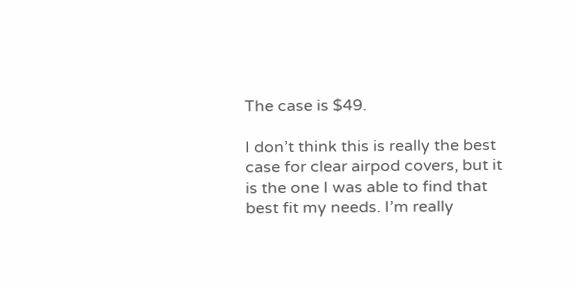The case is $49.

I don’t think this is really the best case for clear airpod covers, but it is the one I was able to find that best fit my needs. I’m really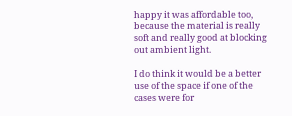happy it was affordable too, because the material is really soft and really good at blocking out ambient light.

I do think it would be a better use of the space if one of the cases were for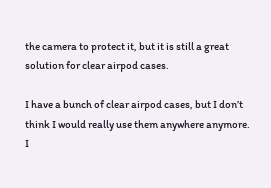the camera to protect it, but it is still a great solution for clear airpod cases.

I have a bunch of clear airpod cases, but I don’t think I would really use them anywhere anymore. I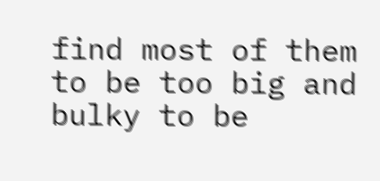find most of them to be too big and bulky to be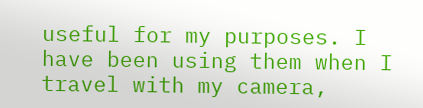useful for my purposes. I have been using them when I travel with my camera,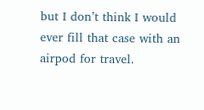but I don’t think I would ever fill that case with an airpod for travel.